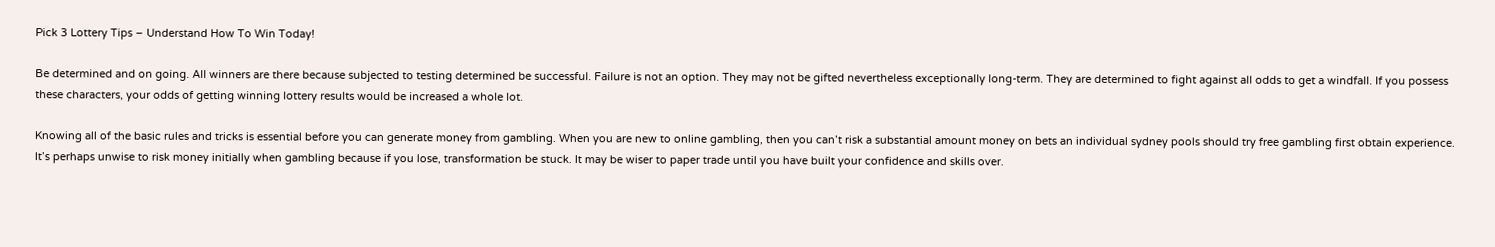Pick 3 Lottery Tips – Understand How To Win Today!

Be determined and on going. All winners are there because subjected to testing determined be successful. Failure is not an option. They may not be gifted nevertheless exceptionally long-term. They are determined to fight against all odds to get a windfall. If you possess these characters, your odds of getting winning lottery results would be increased a whole lot.

Knowing all of the basic rules and tricks is essential before you can generate money from gambling. When you are new to online gambling, then you can’t risk a substantial amount money on bets an individual sydney pools should try free gambling first obtain experience. It’s perhaps unwise to risk money initially when gambling because if you lose, transformation be stuck. It may be wiser to paper trade until you have built your confidence and skills over.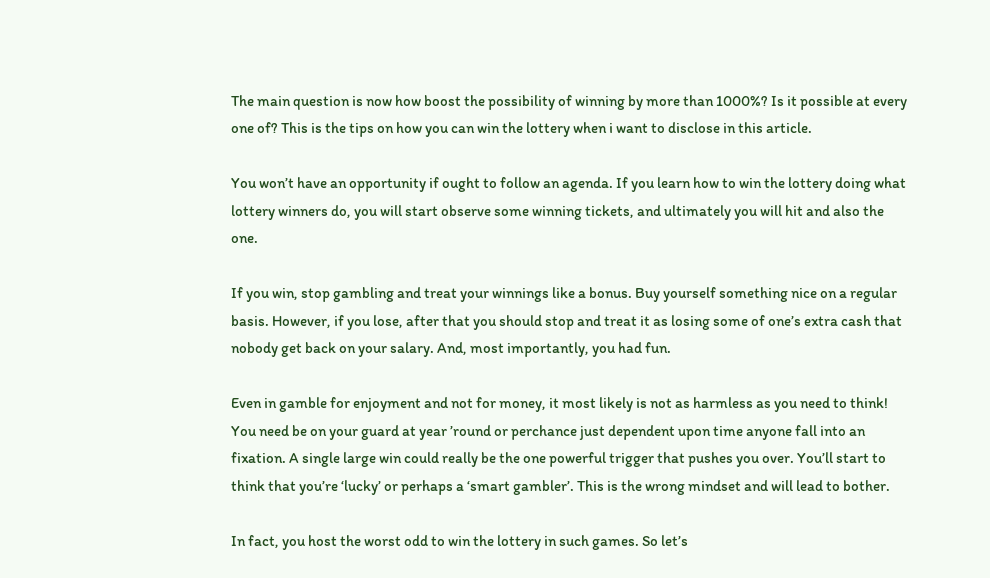The main question is now how boost the possibility of winning by more than 1000%? Is it possible at every one of? This is the tips on how you can win the lottery when i want to disclose in this article.

You won’t have an opportunity if ought to follow an agenda. If you learn how to win the lottery doing what lottery winners do, you will start observe some winning tickets, and ultimately you will hit and also the one.

If you win, stop gambling and treat your winnings like a bonus. Buy yourself something nice on a regular basis. However, if you lose, after that you should stop and treat it as losing some of one’s extra cash that nobody get back on your salary. And, most importantly, you had fun.

Even in gamble for enjoyment and not for money, it most likely is not as harmless as you need to think! You need be on your guard at year ’round or perchance just dependent upon time anyone fall into an fixation. A single large win could really be the one powerful trigger that pushes you over. You’ll start to think that you’re ‘lucky’ or perhaps a ‘smart gambler’. This is the wrong mindset and will lead to bother.

In fact, you host the worst odd to win the lottery in such games. So let’s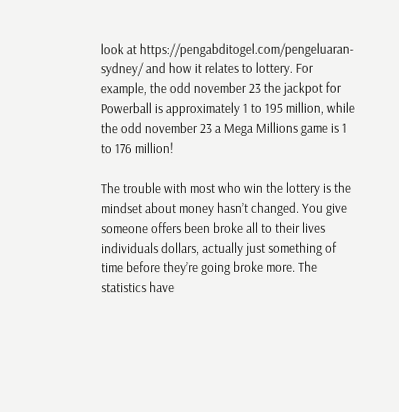look at https://pengabditogel.com/pengeluaran-sydney/ and how it relates to lottery. For example, the odd november 23 the jackpot for Powerball is approximately 1 to 195 million, while the odd november 23 a Mega Millions game is 1 to 176 million!

The trouble with most who win the lottery is the mindset about money hasn’t changed. You give someone offers been broke all to their lives individuals dollars, actually just something of time before they’re going broke more. The statistics have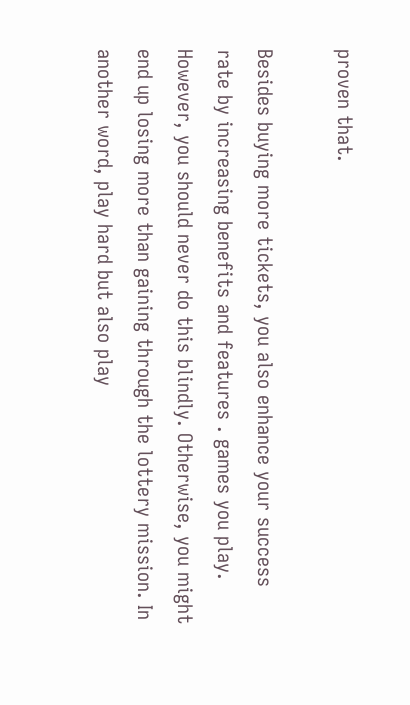proven that.

Besides buying more tickets, you also enhance your success rate by increasing benefits and features . games you play. However, you should never do this blindly. Otherwise, you might end up losing more than gaining through the lottery mission. In another word, play hard but also play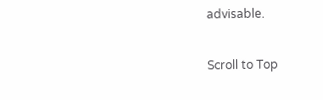advisable.

Scroll to Top